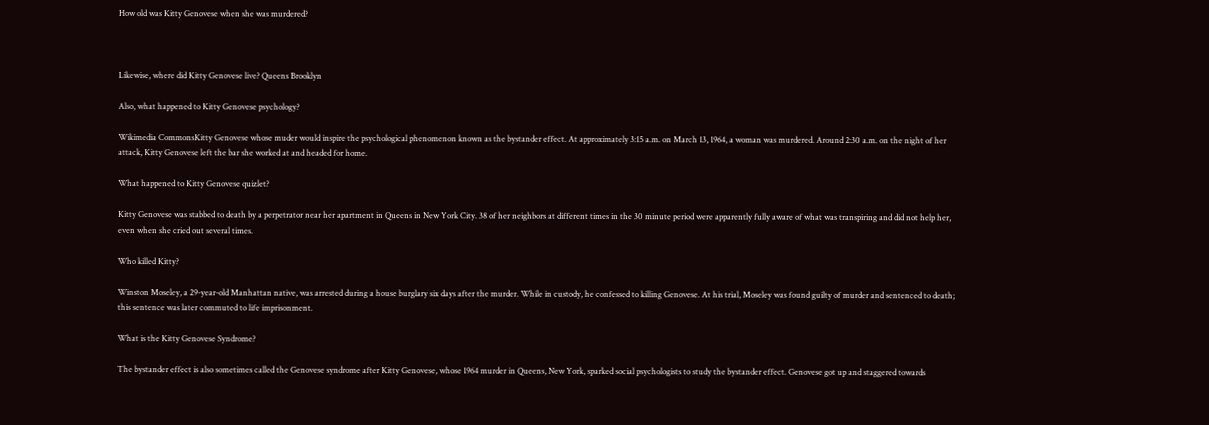How old was Kitty Genovese when she was murdered?



Likewise, where did Kitty Genovese live? Queens Brooklyn

Also, what happened to Kitty Genovese psychology?

Wikimedia CommonsKitty Genovese whose muder would inspire the psychological phenomenon known as the bystander effect. At approximately 3:15 a.m. on March 13, 1964, a woman was murdered. Around 2:30 a.m. on the night of her attack, Kitty Genovese left the bar she worked at and headed for home.

What happened to Kitty Genovese quizlet?

Kitty Genovese was stabbed to death by a perpetrator near her apartment in Queens in New York City. 38 of her neighbors at different times in the 30 minute period were apparently fully aware of what was transpiring and did not help her, even when she cried out several times.

Who killed Kitty?

Winston Moseley, a 29-year-old Manhattan native, was arrested during a house burglary six days after the murder. While in custody, he confessed to killing Genovese. At his trial, Moseley was found guilty of murder and sentenced to death; this sentence was later commuted to life imprisonment.

What is the Kitty Genovese Syndrome?

The bystander effect is also sometimes called the Genovese syndrome after Kitty Genovese, whose 1964 murder in Queens, New York, sparked social psychologists to study the bystander effect. Genovese got up and staggered towards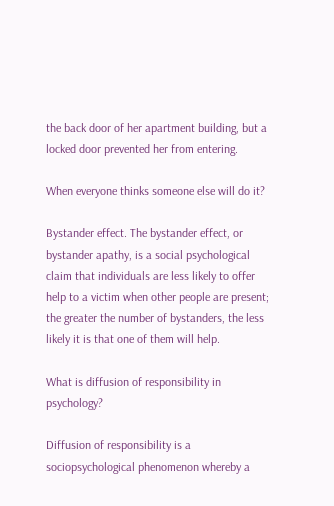the back door of her apartment building, but a locked door prevented her from entering.

When everyone thinks someone else will do it?

Bystander effect. The bystander effect, or bystander apathy, is a social psychological claim that individuals are less likely to offer help to a victim when other people are present; the greater the number of bystanders, the less likely it is that one of them will help.

What is diffusion of responsibility in psychology?

Diffusion of responsibility is a sociopsychological phenomenon whereby a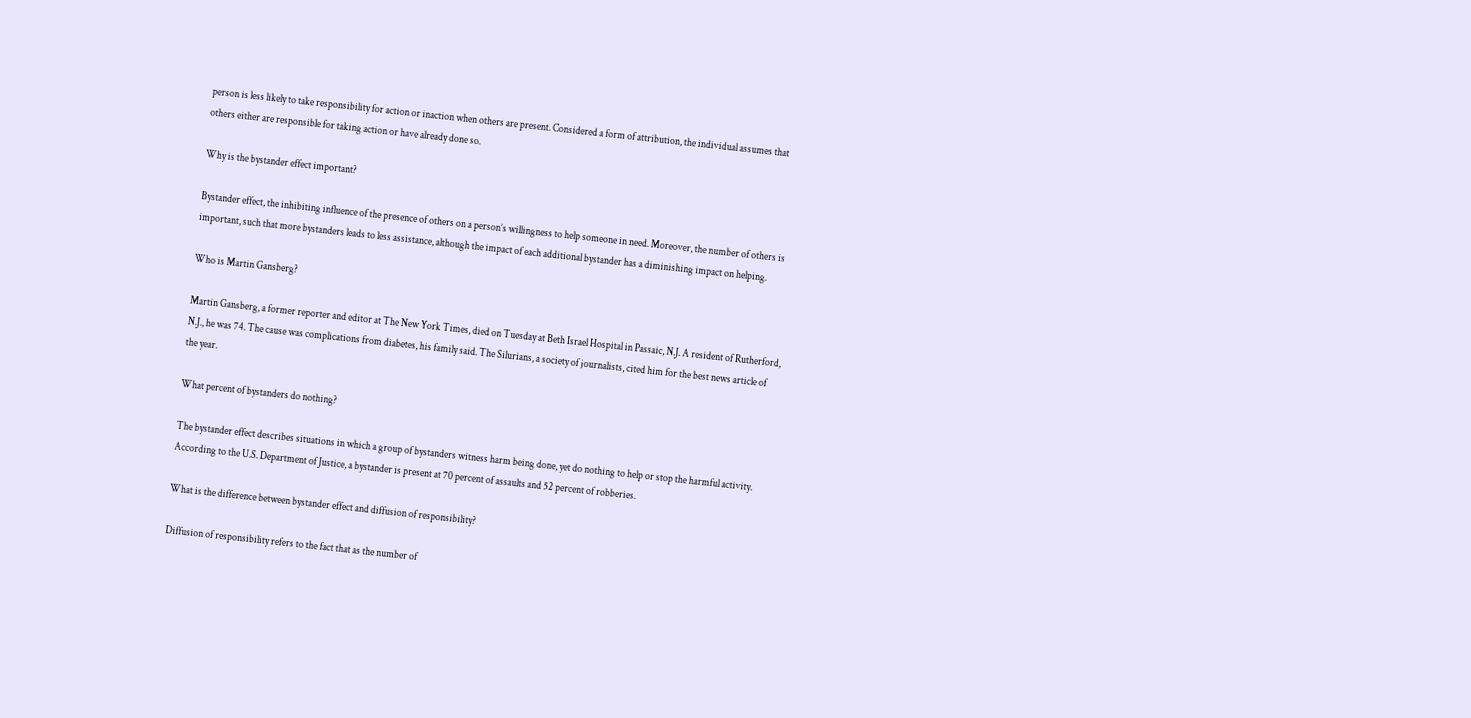person is less likely to take responsibility for action or inaction when others are present. Considered a form of attribution, the individual assumes that others either are responsible for taking action or have already done so.

Why is the bystander effect important?

Bystander effect, the inhibiting influence of the presence of others on a person’s willingness to help someone in need. Moreover, the number of others is important, such that more bystanders leads to less assistance, although the impact of each additional bystander has a diminishing impact on helping.

Who is Martin Gansberg?

Martin Gansberg, a former reporter and editor at The New York Times, died on Tuesday at Beth Israel Hospital in Passaic, N.J. A resident of Rutherford, N.J., he was 74. The cause was complications from diabetes, his family said. The Silurians, a society of journalists, cited him for the best news article of the year.

What percent of bystanders do nothing?

The bystander effect describes situations in which a group of bystanders witness harm being done, yet do nothing to help or stop the harmful activity. According to the U.S. Department of Justice, a bystander is present at 70 percent of assaults and 52 percent of robberies.

What is the difference between bystander effect and diffusion of responsibility?

Diffusion of responsibility refers to the fact that as the number of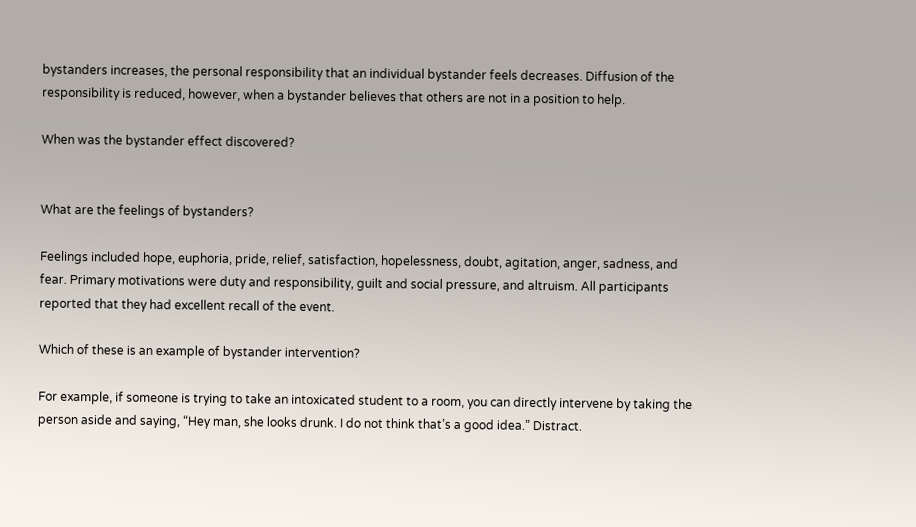bystanders increases, the personal responsibility that an individual bystander feels decreases. Diffusion of the responsibility is reduced, however, when a bystander believes that others are not in a position to help.

When was the bystander effect discovered?


What are the feelings of bystanders?

Feelings included hope, euphoria, pride, relief, satisfaction, hopelessness, doubt, agitation, anger, sadness, and fear. Primary motivations were duty and responsibility, guilt and social pressure, and altruism. All participants reported that they had excellent recall of the event.

Which of these is an example of bystander intervention?

For example, if someone is trying to take an intoxicated student to a room, you can directly intervene by taking the person aside and saying, “Hey man, she looks drunk. I do not think that’s a good idea.” Distract.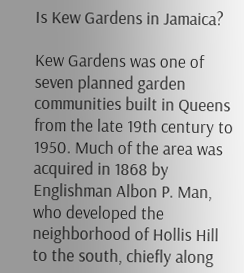Is Kew Gardens in Jamaica?

Kew Gardens was one of seven planned garden communities built in Queens from the late 19th century to 1950. Much of the area was acquired in 1868 by Englishman Albon P. Man, who developed the neighborhood of Hollis Hill to the south, chiefly along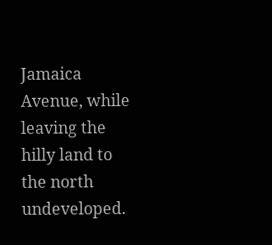Jamaica Avenue, while leaving the hilly land to the north undeveloped.